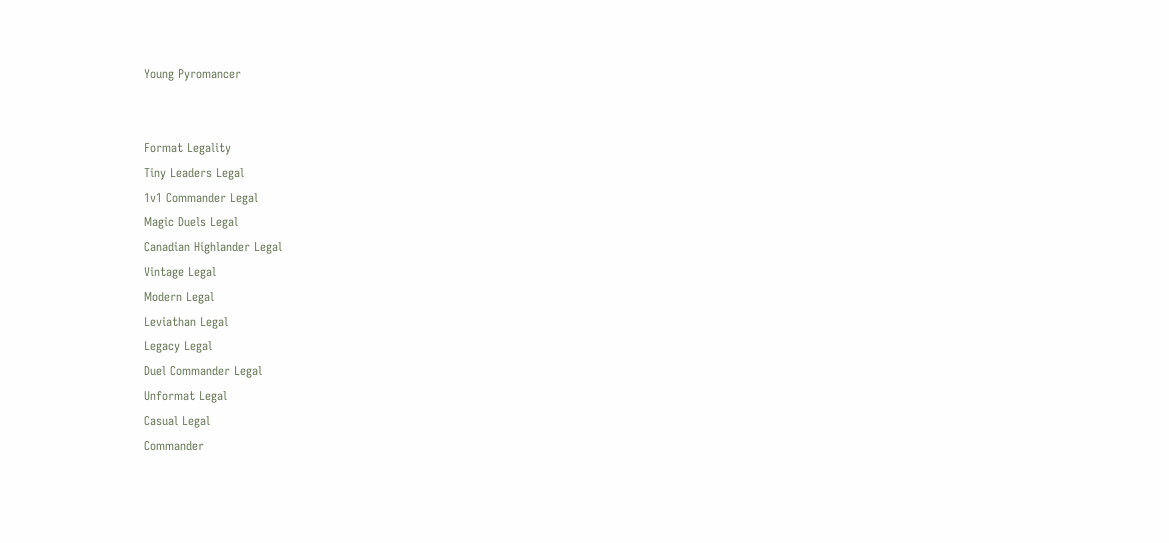Young Pyromancer


Format Legality
Tiny Leaders Legal
1v1 Commander Legal
Magic Duels Legal
Canadian Highlander Legal
Vintage Legal
Modern Legal
Leviathan Legal
Legacy Legal
Duel Commander Legal
Unformat Legal
Casual Legal
Commander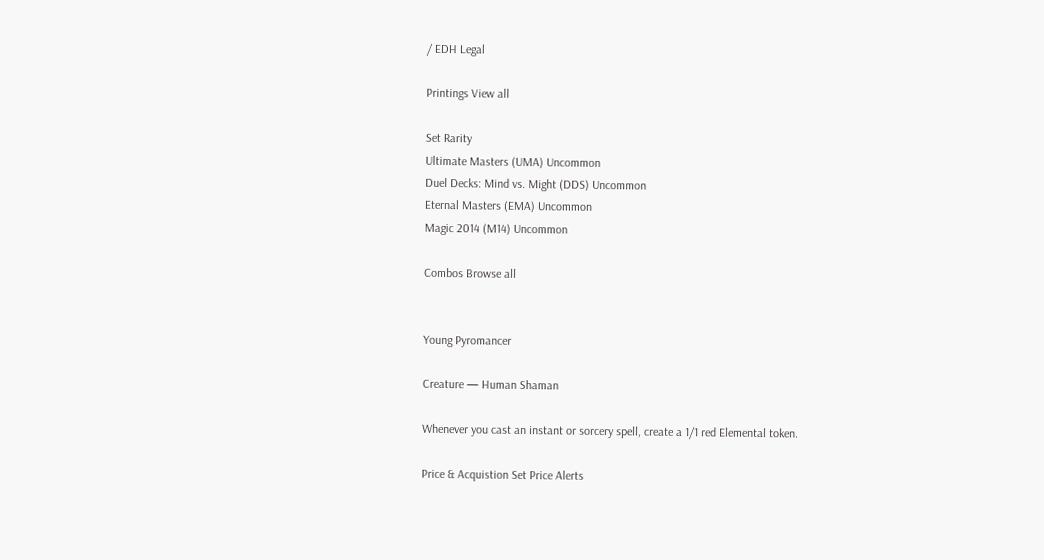/ EDH Legal

Printings View all

Set Rarity
Ultimate Masters (UMA) Uncommon
Duel Decks: Mind vs. Might (DDS) Uncommon
Eternal Masters (EMA) Uncommon
Magic 2014 (M14) Uncommon

Combos Browse all


Young Pyromancer

Creature — Human Shaman

Whenever you cast an instant or sorcery spell, create a 1/1 red Elemental token.

Price & Acquistion Set Price Alerts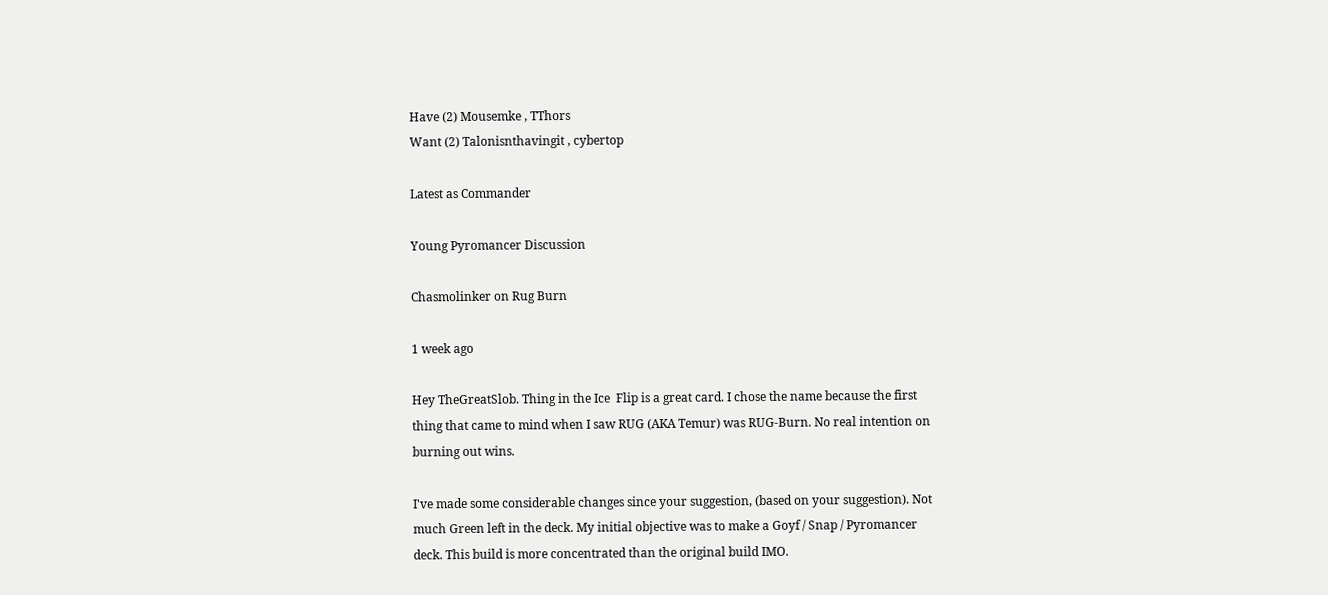Have (2) Mousemke , TThors
Want (2) Talonisnthavingit , cybertop

Latest as Commander

Young Pyromancer Discussion

Chasmolinker on Rug Burn

1 week ago

Hey TheGreatSlob. Thing in the Ice  Flip is a great card. I chose the name because the first thing that came to mind when I saw RUG (AKA Temur) was RUG-Burn. No real intention on burning out wins.

I've made some considerable changes since your suggestion, (based on your suggestion). Not much Green left in the deck. My initial objective was to make a Goyf / Snap / Pyromancer deck. This build is more concentrated than the original build IMO.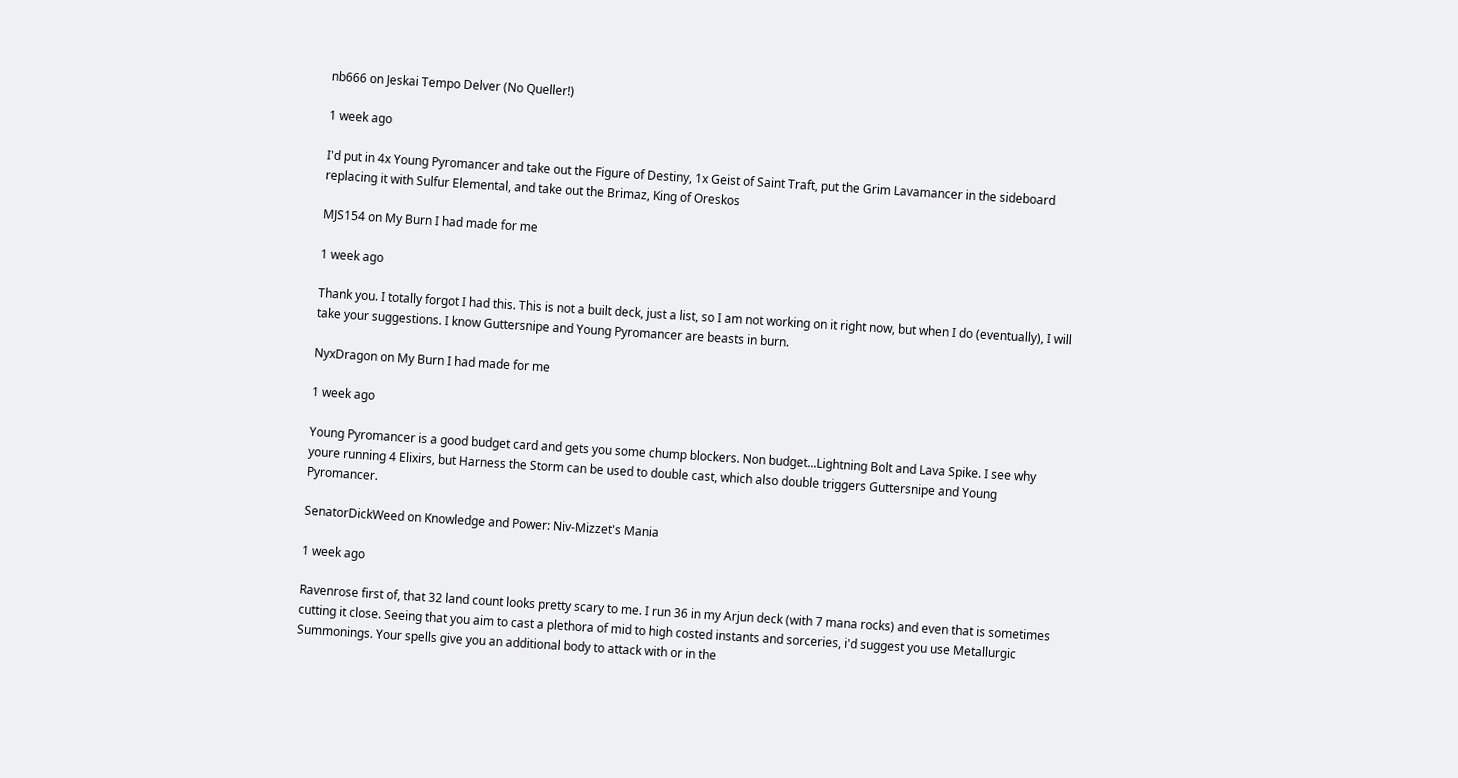nb666 on Jeskai Tempo Delver (No Queller!)

1 week ago

I'd put in 4x Young Pyromancer and take out the Figure of Destiny, 1x Geist of Saint Traft, put the Grim Lavamancer in the sideboard replacing it with Sulfur Elemental, and take out the Brimaz, King of Oreskos

MJS154 on My Burn I had made for me

1 week ago

Thank you. I totally forgot I had this. This is not a built deck, just a list, so I am not working on it right now, but when I do (eventually), I will take your suggestions. I know Guttersnipe and Young Pyromancer are beasts in burn.

NyxDragon on My Burn I had made for me

1 week ago

Young Pyromancer is a good budget card and gets you some chump blockers. Non budget...Lightning Bolt and Lava Spike. I see why youre running 4 Elixirs, but Harness the Storm can be used to double cast, which also double triggers Guttersnipe and Young Pyromancer.

SenatorDickWeed on Knowledge and Power: Niv-Mizzet's Mania

1 week ago

Ravenrose first of, that 32 land count looks pretty scary to me. I run 36 in my Arjun deck (with 7 mana rocks) and even that is sometimes cutting it close. Seeing that you aim to cast a plethora of mid to high costed instants and sorceries, i'd suggest you use Metallurgic Summonings. Your spells give you an additional body to attack with or in the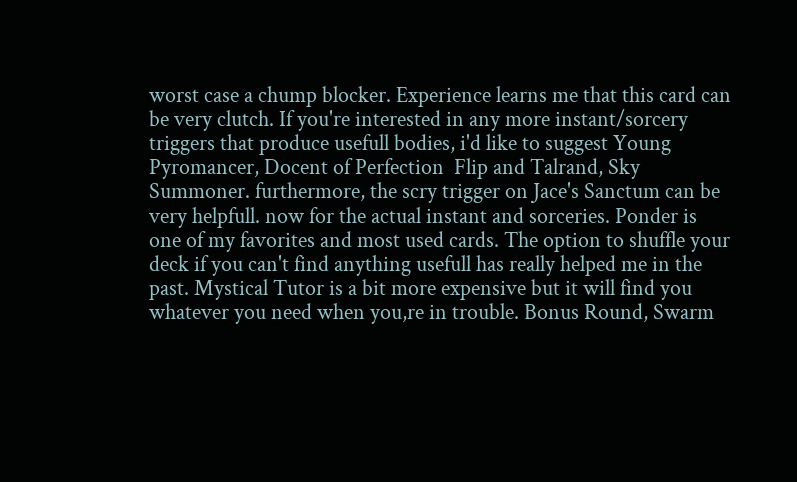worst case a chump blocker. Experience learns me that this card can be very clutch. If you're interested in any more instant/sorcery triggers that produce usefull bodies, i'd like to suggest Young Pyromancer, Docent of Perfection  Flip and Talrand, Sky Summoner. furthermore, the scry trigger on Jace's Sanctum can be very helpfull. now for the actual instant and sorceries. Ponder is one of my favorites and most used cards. The option to shuffle your deck if you can't find anything usefull has really helped me in the past. Mystical Tutor is a bit more expensive but it will find you whatever you need when you,re in trouble. Bonus Round, Swarm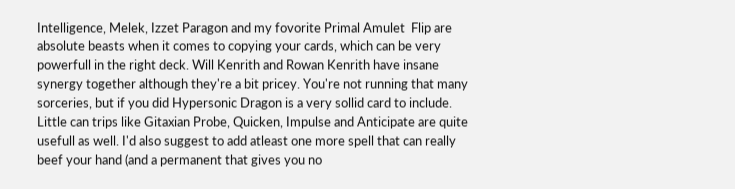Intelligence, Melek, Izzet Paragon and my fovorite Primal Amulet  Flip are absolute beasts when it comes to copying your cards, which can be very powerfull in the right deck. Will Kenrith and Rowan Kenrith have insane synergy together although they're a bit pricey. You're not running that many sorceries, but if you did Hypersonic Dragon is a very sollid card to include. Little can trips like Gitaxian Probe, Quicken, Impulse and Anticipate are quite usefull as well. I'd also suggest to add atleast one more spell that can really beef your hand (and a permanent that gives you no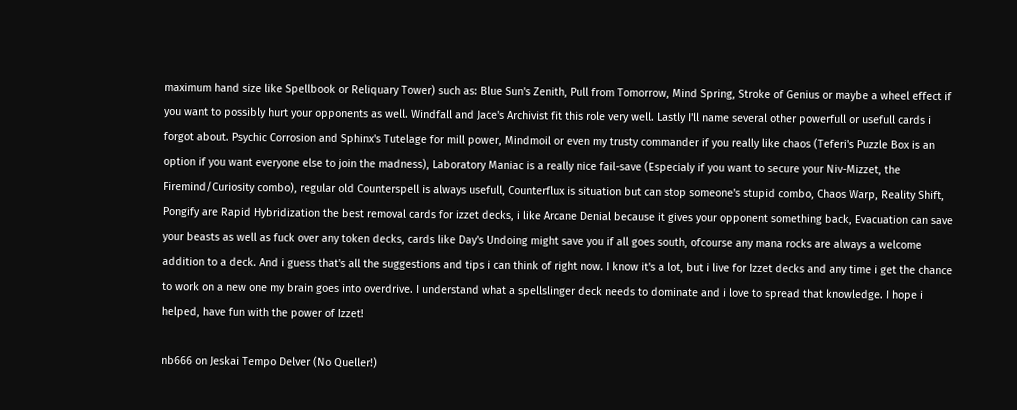maximum hand size like Spellbook or Reliquary Tower) such as: Blue Sun's Zenith, Pull from Tomorrow, Mind Spring, Stroke of Genius or maybe a wheel effect if you want to possibly hurt your opponents as well. Windfall and Jace's Archivist fit this role very well. Lastly I'll name several other powerfull or usefull cards i forgot about. Psychic Corrosion and Sphinx's Tutelage for mill power, Mindmoil or even my trusty commander if you really like chaos (Teferi's Puzzle Box is an option if you want everyone else to join the madness), Laboratory Maniac is a really nice fail-save (Especialy if you want to secure your Niv-Mizzet, the Firemind/Curiosity combo), regular old Counterspell is always usefull, Counterflux is situation but can stop someone's stupid combo, Chaos Warp, Reality Shift, Pongify are Rapid Hybridization the best removal cards for izzet decks, i like Arcane Denial because it gives your opponent something back, Evacuation can save your beasts as well as fuck over any token decks, cards like Day's Undoing might save you if all goes south, ofcourse any mana rocks are always a welcome addition to a deck. And i guess that's all the suggestions and tips i can think of right now. I know it's a lot, but i live for Izzet decks and any time i get the chance to work on a new one my brain goes into overdrive. I understand what a spellslinger deck needs to dominate and i love to spread that knowledge. I hope i helped, have fun with the power of Izzet!

nb666 on Jeskai Tempo Delver (No Queller!)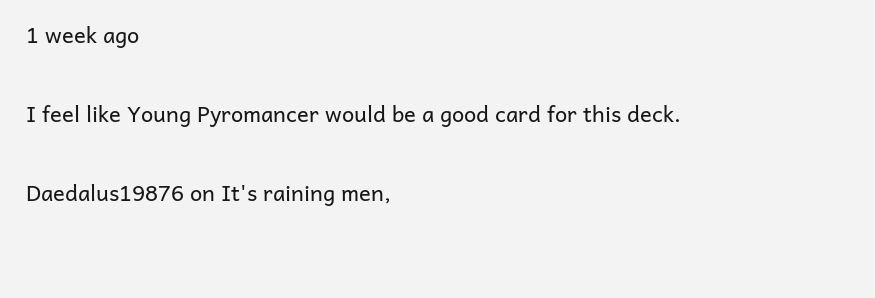1 week ago

I feel like Young Pyromancer would be a good card for this deck.

Daedalus19876 on It's raining men,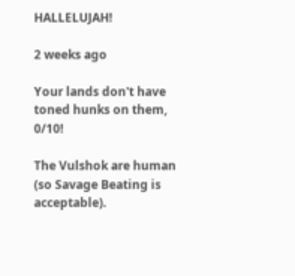HALLELUJAH!

2 weeks ago

Your lands don't have toned hunks on them, 0/10!

The Vulshok are human (so Savage Beating is acceptable).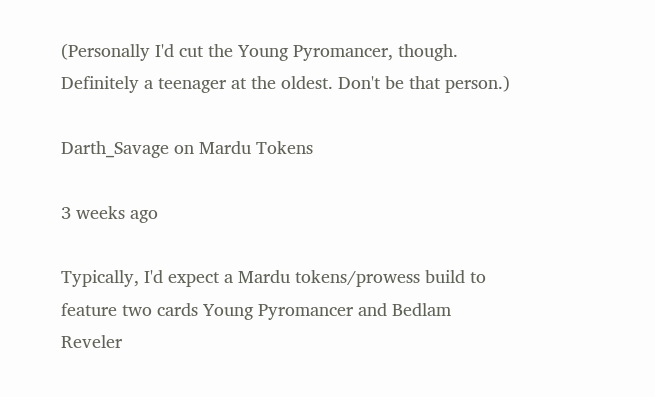(Personally I'd cut the Young Pyromancer, though. Definitely a teenager at the oldest. Don't be that person.)

Darth_Savage on Mardu Tokens

3 weeks ago

Typically, I'd expect a Mardu tokens/prowess build to feature two cards Young Pyromancer and Bedlam Reveler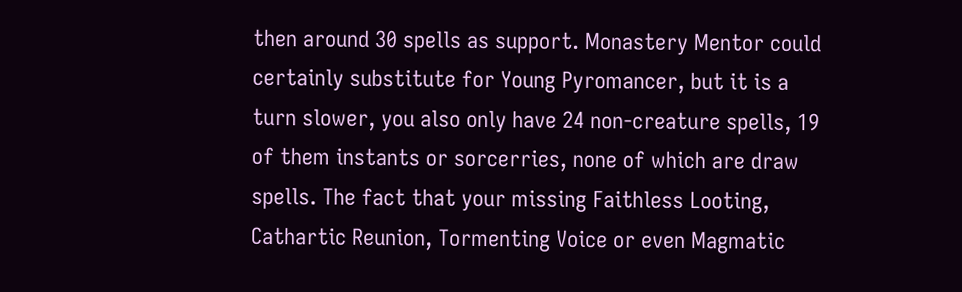then around 30 spells as support. Monastery Mentor could certainly substitute for Young Pyromancer, but it is a turn slower, you also only have 24 non-creature spells, 19 of them instants or sorcerries, none of which are draw spells. The fact that your missing Faithless Looting, Cathartic Reunion, Tormenting Voice or even Magmatic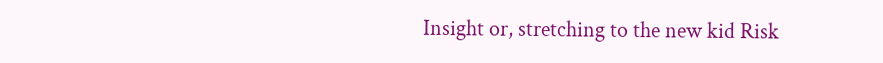Insight or, stretching to the new kid Risk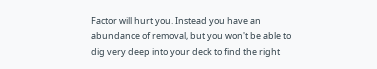Factor will hurt you. Instead you have an abundance of removal, but you won't be able to dig very deep into your deck to find the right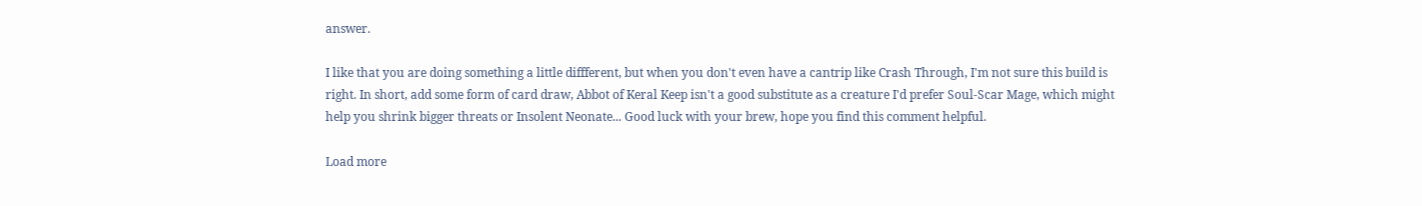answer.

I like that you are doing something a little diffferent, but when you don't even have a cantrip like Crash Through, I'm not sure this build is right. In short, add some form of card draw, Abbot of Keral Keep isn't a good substitute as a creature I'd prefer Soul-Scar Mage, which might help you shrink bigger threats or Insolent Neonate... Good luck with your brew, hope you find this comment helpful.

Load more